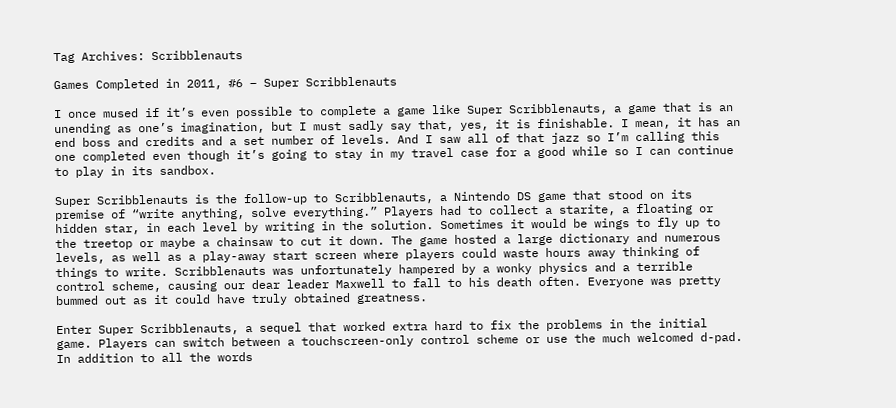Tag Archives: Scribblenauts

Games Completed in 2011, #6 – Super Scribblenauts

I once mused if it’s even possible to complete a game like Super Scribblenauts, a game that is an unending as one’s imagination, but I must sadly say that, yes, it is finishable. I mean, it has an end boss and credits and a set number of levels. And I saw all of that jazz so I’m calling this one completed even though it’s going to stay in my travel case for a good while so I can continue to play in its sandbox.

Super Scribblenauts is the follow-up to Scribblenauts, a Nintendo DS game that stood on its premise of “write anything, solve everything.” Players had to collect a starite, a floating or hidden star, in each level by writing in the solution. Sometimes it would be wings to fly up to the treetop or maybe a chainsaw to cut it down. The game hosted a large dictionary and numerous levels, as well as a play-away start screen where players could waste hours away thinking of things to write. Scribblenauts was unfortunately hampered by a wonky physics and a terrible control scheme, causing our dear leader Maxwell to fall to his death often. Everyone was pretty bummed out as it could have truly obtained greatness.

Enter Super Scribblenauts, a sequel that worked extra hard to fix the problems in the initial game. Players can switch between a touchscreen-only control scheme or use the much welcomed d-pad. In addition to all the words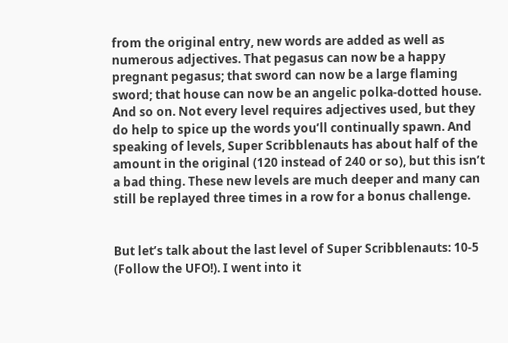from the original entry, new words are added as well as numerous adjectives. That pegasus can now be a happy pregnant pegasus; that sword can now be a large flaming sword; that house can now be an angelic polka-dotted house. And so on. Not every level requires adjectives used, but they do help to spice up the words you’ll continually spawn. And speaking of levels, Super Scribblenauts has about half of the amount in the original (120 instead of 240 or so), but this isn’t a bad thing. These new levels are much deeper and many can still be replayed three times in a row for a bonus challenge.


But let’s talk about the last level of Super Scribblenauts: 10-5 (Follow the UFO!). I went into it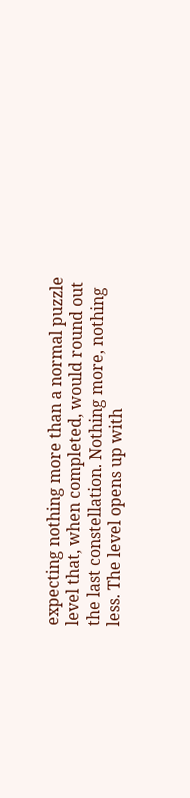expecting nothing more than a normal puzzle level that, when completed, would round out the last constellation. Nothing more, nothing less. The level opens up with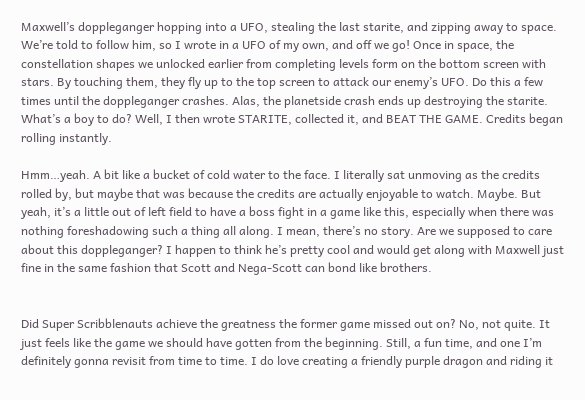Maxwell’s doppleganger hopping into a UFO, stealing the last starite, and zipping away to space. We’re told to follow him, so I wrote in a UFO of my own, and off we go! Once in space, the constellation shapes we unlocked earlier from completing levels form on the bottom screen with stars. By touching them, they fly up to the top screen to attack our enemy’s UFO. Do this a few times until the doppleganger crashes. Alas, the planetside crash ends up destroying the starite. What’s a boy to do? Well, I then wrote STARITE, collected it, and BEAT THE GAME. Credits began rolling instantly.

Hmm…yeah. A bit like a bucket of cold water to the face. I literally sat unmoving as the credits rolled by, but maybe that was because the credits are actually enjoyable to watch. Maybe. But yeah, it’s a little out of left field to have a boss fight in a game like this, especially when there was nothing foreshadowing such a thing all along. I mean, there’s no story. Are we supposed to care about this doppleganger? I happen to think he’s pretty cool and would get along with Maxwell just fine in the same fashion that Scott and Nega-Scott can bond like brothers.


Did Super Scribblenauts achieve the greatness the former game missed out on? No, not quite. It just feels like the game we should have gotten from the beginning. Still, a fun time, and one I’m definitely gonna revisit from time to time. I do love creating a friendly purple dragon and riding it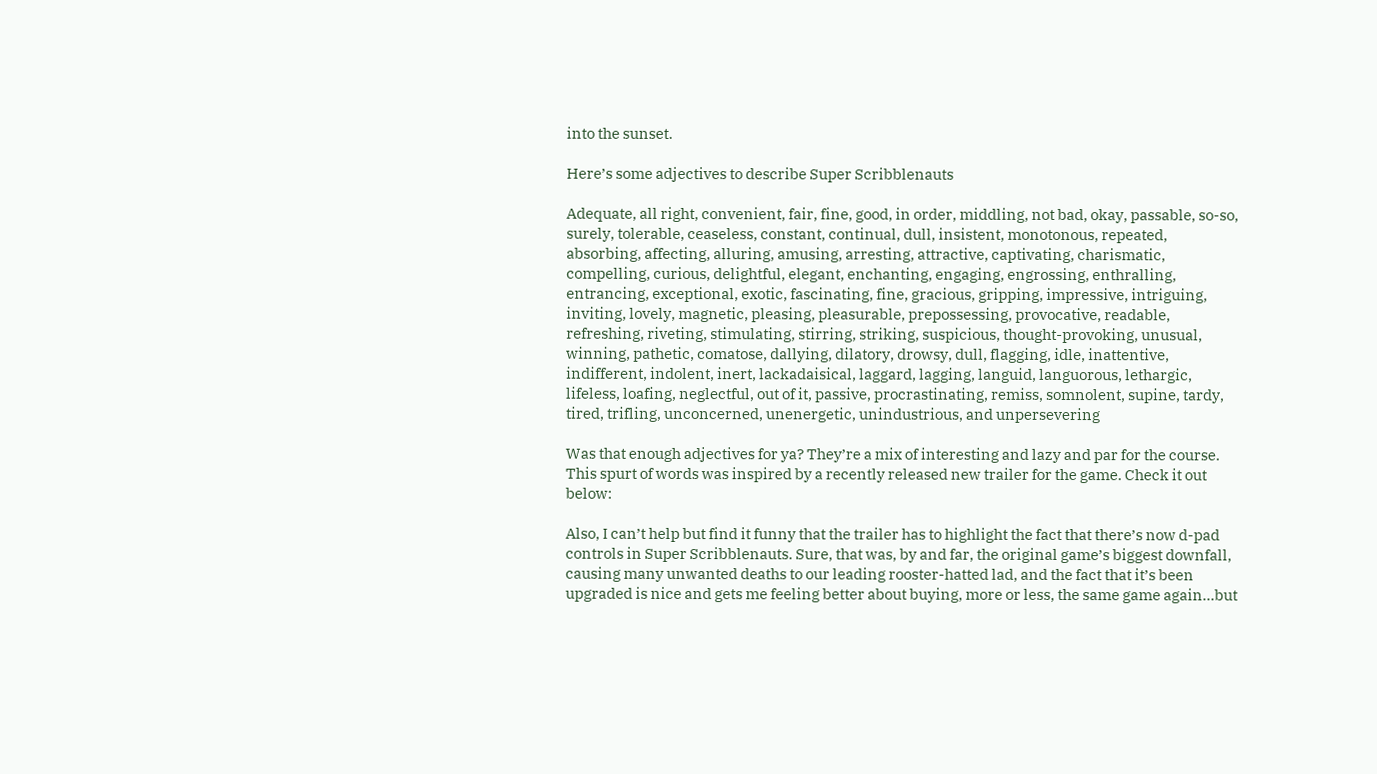into the sunset.

Here’s some adjectives to describe Super Scribblenauts

Adequate, all right, convenient, fair, fine, good, in order, middling, not bad, okay, passable, so-so, surely, tolerable, ceaseless, constant, continual, dull, insistent, monotonous, repeated, absorbing, affecting, alluring, amusing, arresting, attractive, captivating, charismatic, compelling, curious, delightful, elegant, enchanting, engaging, engrossing, enthralling, entrancing, exceptional, exotic, fascinating, fine, gracious, gripping, impressive, intriguing, inviting, lovely, magnetic, pleasing, pleasurable, prepossessing, provocative, readable, refreshing, riveting, stimulating, stirring, striking, suspicious, thought-provoking, unusual, winning, pathetic, comatose, dallying, dilatory, drowsy, dull, flagging, idle, inattentive, indifferent, indolent, inert, lackadaisical, laggard, lagging, languid, languorous, lethargic, lifeless, loafing, neglectful, out of it, passive, procrastinating, remiss, somnolent, supine, tardy, tired, trifling, unconcerned, unenergetic, unindustrious, and unpersevering

Was that enough adjectives for ya? They’re a mix of interesting and lazy and par for the course. This spurt of words was inspired by a recently released new trailer for the game. Check it out below:

Also, I can’t help but find it funny that the trailer has to highlight the fact that there’s now d-pad controls in Super Scribblenauts. Sure, that was, by and far, the original game’s biggest downfall, causing many unwanted deaths to our leading rooster-hatted lad, and the fact that it’s been upgraded is nice and gets me feeling better about buying, more or less, the same game again…but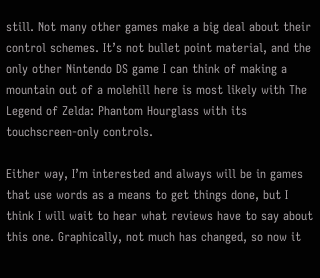still. Not many other games make a big deal about their control schemes. It’s not bullet point material, and the only other Nintendo DS game I can think of making a mountain out of a molehill here is most likely with The Legend of Zelda: Phantom Hourglass with its touchscreen-only controls.

Either way, I’m interested and always will be in games that use words as a means to get things done, but I think I will wait to hear what reviews have to say about this one. Graphically, not much has changed, so now it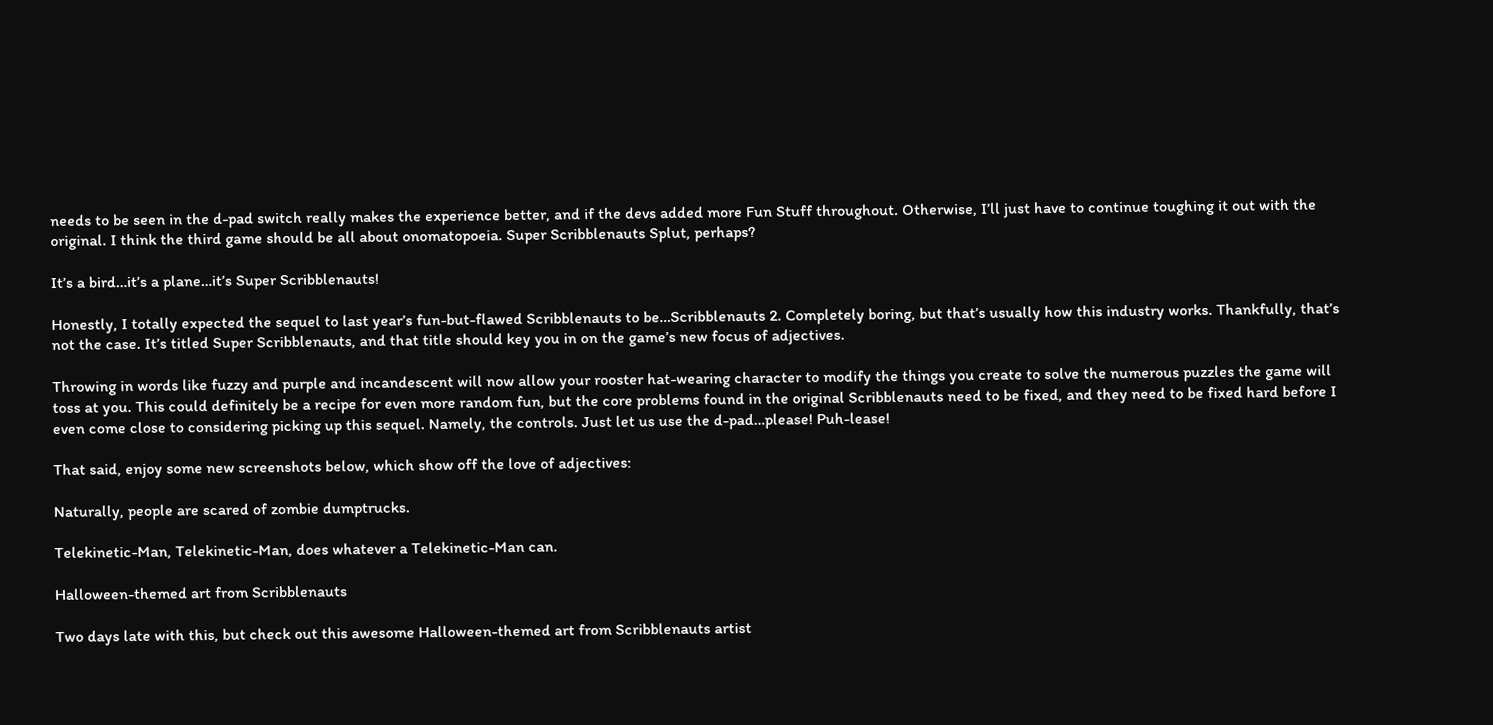needs to be seen in the d-pad switch really makes the experience better, and if the devs added more Fun Stuff throughout. Otherwise, I’ll just have to continue toughing it out with the original. I think the third game should be all about onomatopoeia. Super Scribblenauts Splut, perhaps?

It’s a bird…it’s a plane…it’s Super Scribblenauts!

Honestly, I totally expected the sequel to last year’s fun-but-flawed Scribblenauts to be…Scribblenauts 2. Completely boring, but that’s usually how this industry works. Thankfully, that’s not the case. It’s titled Super Scribblenauts, and that title should key you in on the game’s new focus of adjectives.

Throwing in words like fuzzy and purple and incandescent will now allow your rooster hat-wearing character to modify the things you create to solve the numerous puzzles the game will toss at you. This could definitely be a recipe for even more random fun, but the core problems found in the original Scribblenauts need to be fixed, and they need to be fixed hard before I even come close to considering picking up this sequel. Namely, the controls. Just let us use the d-pad…please! Puh-lease!

That said, enjoy some new screenshots below, which show off the love of adjectives:

Naturally, people are scared of zombie dumptrucks.

Telekinetic-Man, Telekinetic-Man, does whatever a Telekinetic-Man can.

Halloween-themed art from Scribblenauts

Two days late with this, but check out this awesome Halloween-themed art from Scribblenauts artist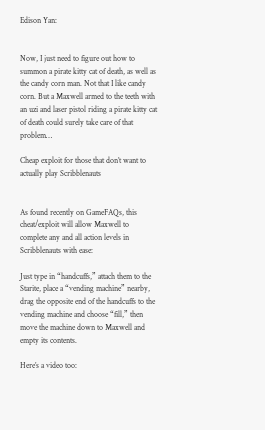Edison Yan:


Now, I just need to figure out how to summon a pirate kitty cat of death, as well as the candy corn man. Not that I like candy corn. But a Maxwell armed to the teeth with an uzi and laser pistol riding a pirate kitty cat of death could surely take care of that problem…

Cheap exploit for those that don’t want to actually play Scribblenauts


As found recently on GameFAQs, this cheat/exploit will allow Maxwell to complete any and all action levels in Scribblenauts with ease:

Just type in “handcuffs,” attach them to the Starite, place a “vending machine” nearby, drag the opposite end of the handcuffs to the vending machine and choose “fill,” then move the machine down to Maxwell and empty its contents.

Here’s a video too: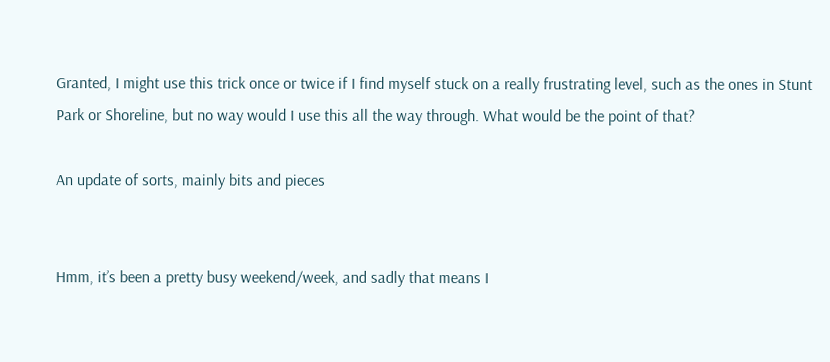Granted, I might use this trick once or twice if I find myself stuck on a really frustrating level, such as the ones in Stunt Park or Shoreline, but no way would I use this all the way through. What would be the point of that?

An update of sorts, mainly bits and pieces


Hmm, it’s been a pretty busy weekend/week, and sadly that means I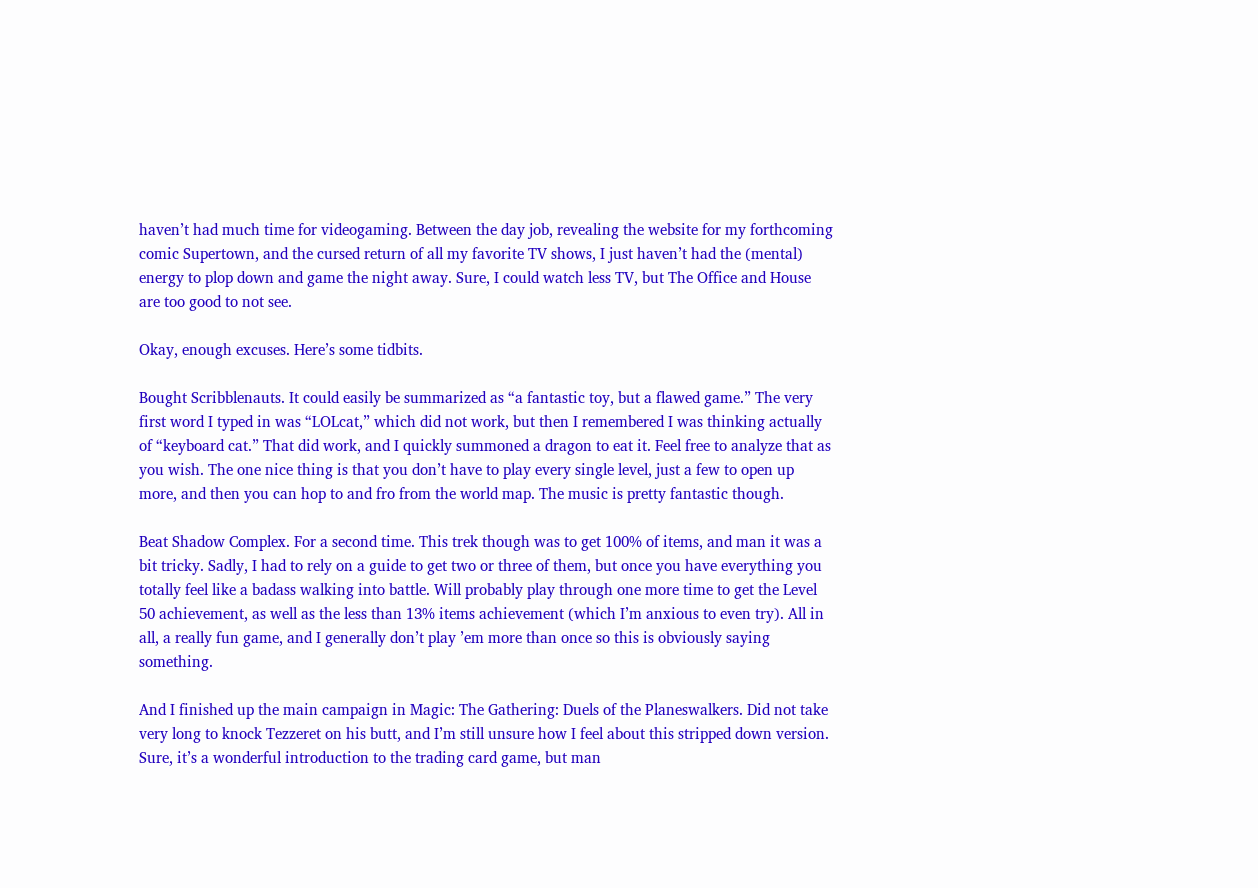haven’t had much time for videogaming. Between the day job, revealing the website for my forthcoming comic Supertown, and the cursed return of all my favorite TV shows, I just haven’t had the (mental) energy to plop down and game the night away. Sure, I could watch less TV, but The Office and House are too good to not see.

Okay, enough excuses. Here’s some tidbits.

Bought Scribblenauts. It could easily be summarized as “a fantastic toy, but a flawed game.” The very first word I typed in was “LOLcat,” which did not work, but then I remembered I was thinking actually of “keyboard cat.” That did work, and I quickly summoned a dragon to eat it. Feel free to analyze that as you wish. The one nice thing is that you don’t have to play every single level, just a few to open up more, and then you can hop to and fro from the world map. The music is pretty fantastic though.

Beat Shadow Complex. For a second time. This trek though was to get 100% of items, and man it was a bit tricky. Sadly, I had to rely on a guide to get two or three of them, but once you have everything you totally feel like a badass walking into battle. Will probably play through one more time to get the Level 50 achievement, as well as the less than 13% items achievement (which I’m anxious to even try). All in all, a really fun game, and I generally don’t play ’em more than once so this is obviously saying something.

And I finished up the main campaign in Magic: The Gathering: Duels of the Planeswalkers. Did not take very long to knock Tezzeret on his butt, and I’m still unsure how I feel about this stripped down version. Sure, it’s a wonderful introduction to the trading card game, but man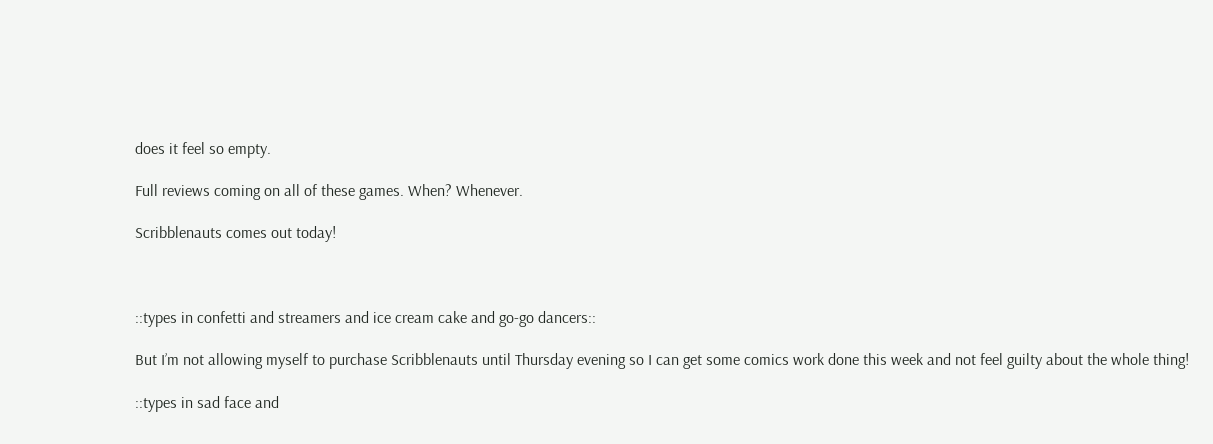does it feel so empty.

Full reviews coming on all of these games. When? Whenever.

Scribblenauts comes out today!



::types in confetti and streamers and ice cream cake and go-go dancers::

But I’m not allowing myself to purchase Scribblenauts until Thursday evening so I can get some comics work done this week and not feel guilty about the whole thing!

::types in sad face and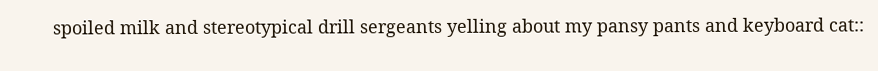spoiled milk and stereotypical drill sergeants yelling about my pansy pants and keyboard cat::